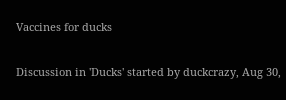Vaccines for ducks

Discussion in 'Ducks' started by duckcrazy, Aug 30,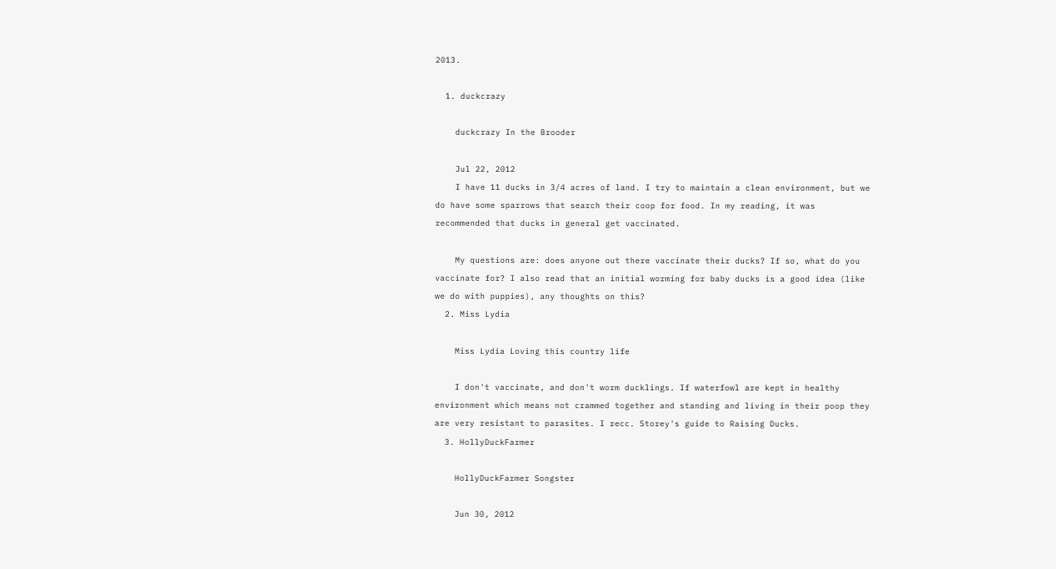2013.

  1. duckcrazy

    duckcrazy In the Brooder

    Jul 22, 2012
    I have 11 ducks in 3/4 acres of land. I try to maintain a clean environment, but we do have some sparrows that search their coop for food. In my reading, it was recommended that ducks in general get vaccinated.

    My questions are: does anyone out there vaccinate their ducks? If so, what do you vaccinate for? I also read that an initial worming for baby ducks is a good idea (like we do with puppies), any thoughts on this?
  2. Miss Lydia

    Miss Lydia Loving this country life

    I don't vaccinate, and don't worm ducklings. If waterfowl are kept in healthy environment which means not crammed together and standing and living in their poop they are very resistant to parasites. I recc. Storey's guide to Raising Ducks.
  3. HollyDuckFarmer

    HollyDuckFarmer Songster

    Jun 30, 2012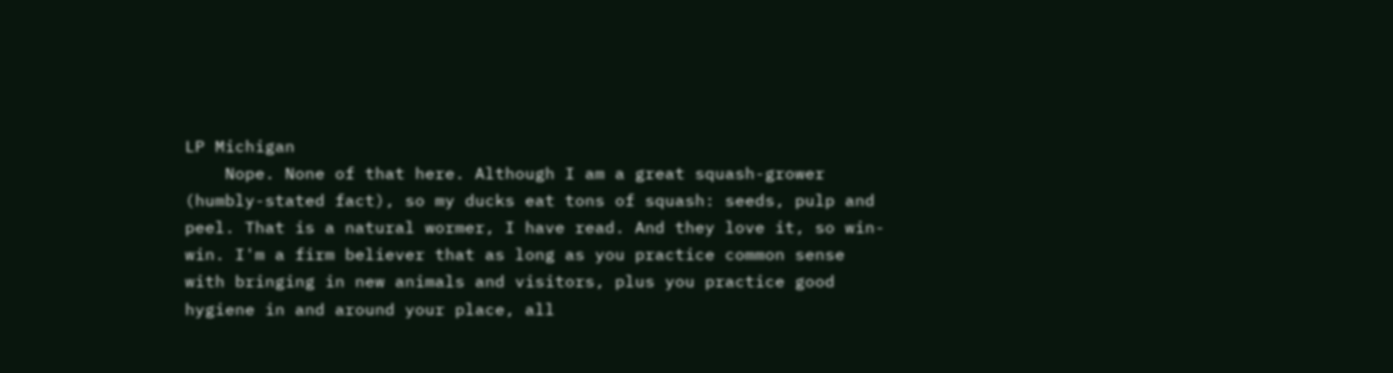LP Michigan
    Nope. None of that here. Although I am a great squash-grower (humbly-stated fact), so my ducks eat tons of squash: seeds, pulp and peel. That is a natural wormer, I have read. And they love it, so win-win. I'm a firm believer that as long as you practice common sense with bringing in new animals and visitors, plus you practice good hygiene in and around your place, all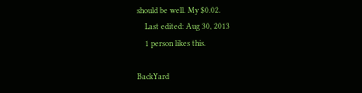should be well. My $0.02.
    Last edited: Aug 30, 2013
    1 person likes this.

BackYard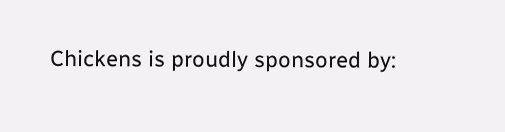Chickens is proudly sponsored by: